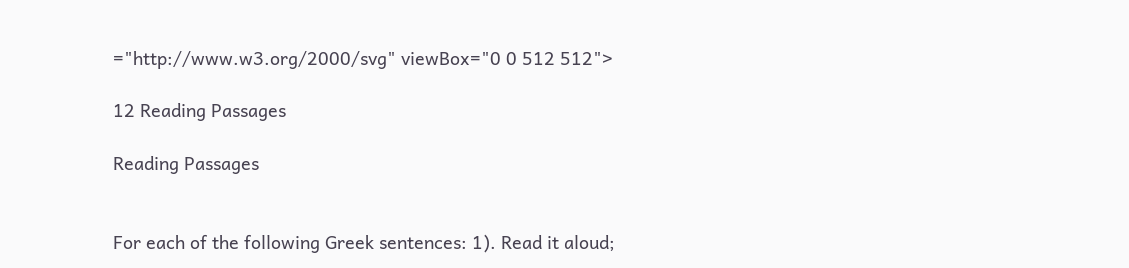="http://www.w3.org/2000/svg" viewBox="0 0 512 512">

12 Reading Passages

Reading Passages


For each of the following Greek sentences: 1). Read it aloud;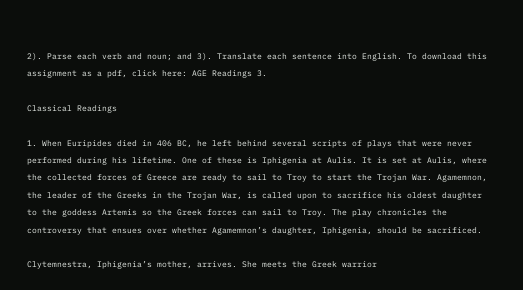2). Parse each verb and noun; and 3). Translate each sentence into English. To download this assignment as a pdf, click here: AGE Readings 3.

Classical Readings

1. When Euripides died in 406 BC, he left behind several scripts of plays that were never performed during his lifetime. One of these is Iphigenia at Aulis. It is set at Aulis, where the collected forces of Greece are ready to sail to Troy to start the Trojan War. Agamemnon, the leader of the Greeks in the Trojan War, is called upon to sacrifice his oldest daughter to the goddess Artemis so the Greek forces can sail to Troy. The play chronicles the controversy that ensues over whether Agamemnon’s daughter, Iphigenia, should be sacrificed.

Clytemnestra, Iphigenia’s mother, arrives. She meets the Greek warrior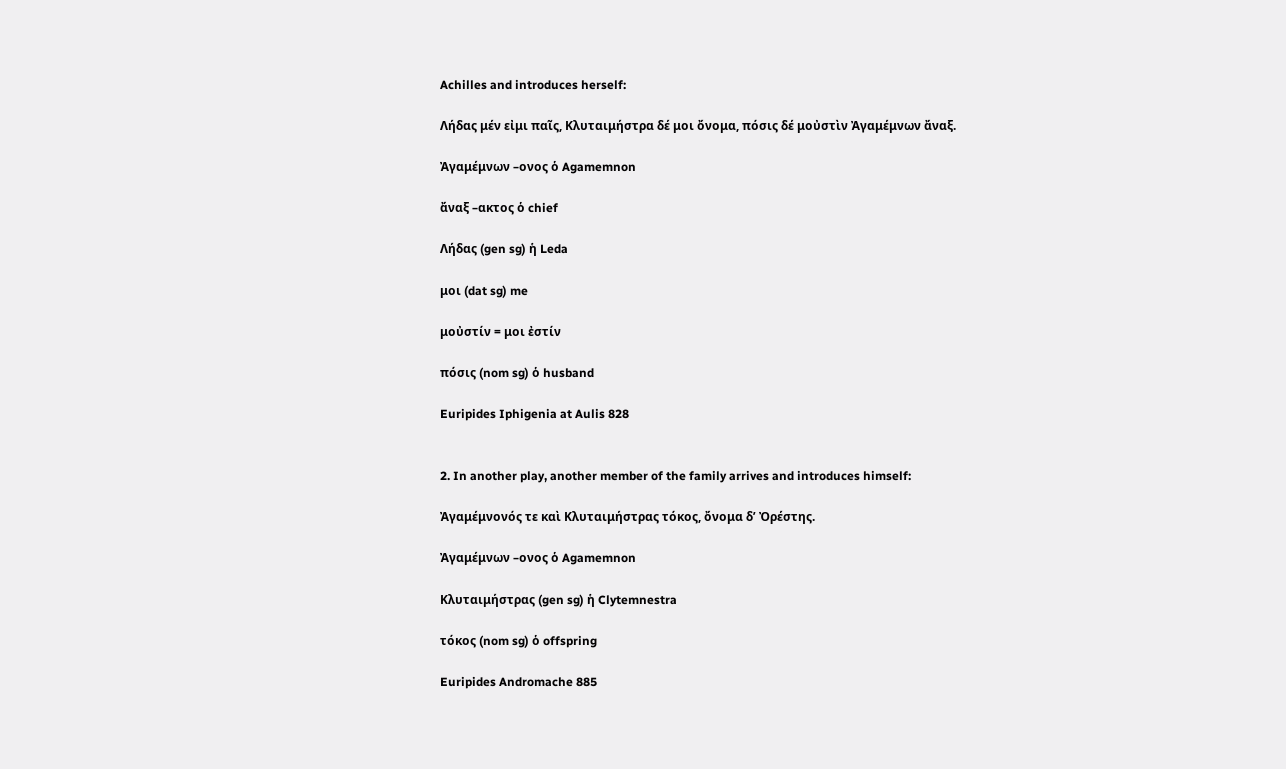Achilles and introduces herself:

Λήδας μέν εἰμι παῖς, Κλυταιμήστρα δέ μοι ὄνομα, πόσις δέ μοὐστὶν Ἀγαμέμνων ἄναξ.

Ἀγαμέμνων –ονος ὁ Agamemnon

ἄναξ –ακτος ὁ chief

Λήδας (gen sg) ἡ Leda

μοι (dat sg) me

μοὐστίν = μοι ἐστίν

πόσις (nom sg) ὁ husband

Euripides Iphigenia at Aulis 828


2. In another play, another member of the family arrives and introduces himself:

Ἀγαμέμνονός τε καὶ Κλυταιμήστρας τόκος, ὄνομα δ’ Ὀρέστης.

Ἀγαμέμνων –ονος ὁ Agamemnon

Κλυταιμήστρας (gen sg) ἡ Clytemnestra

τόκος (nom sg) ὁ offspring

Euripides Andromache 885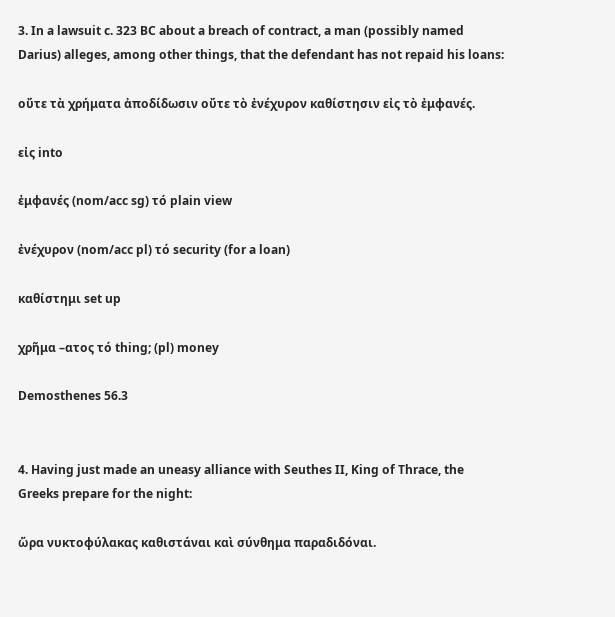3. In a lawsuit c. 323 BC about a breach of contract, a man (possibly named Darius) alleges, among other things, that the defendant has not repaid his loans:

οὔτε τὰ χρήματα ἀποδίδωσιν οὔτε τὸ ἐνέχυρον καθίστησιν εἰς τὸ ἐμφανές.

εἰς into

ἐμφανές (nom/acc sg) τό plain view

ἐνέχυρον (nom/acc pl) τό security (for a loan)

καθίστημι set up

χρῆμα –ατος τό thing; (pl) money

Demosthenes 56.3


4. Having just made an uneasy alliance with Seuthes II, King of Thrace, the Greeks prepare for the night:

ὥρα νυκτοφύλακας καθιστάναι καὶ σύνθημα παραδιδόναι.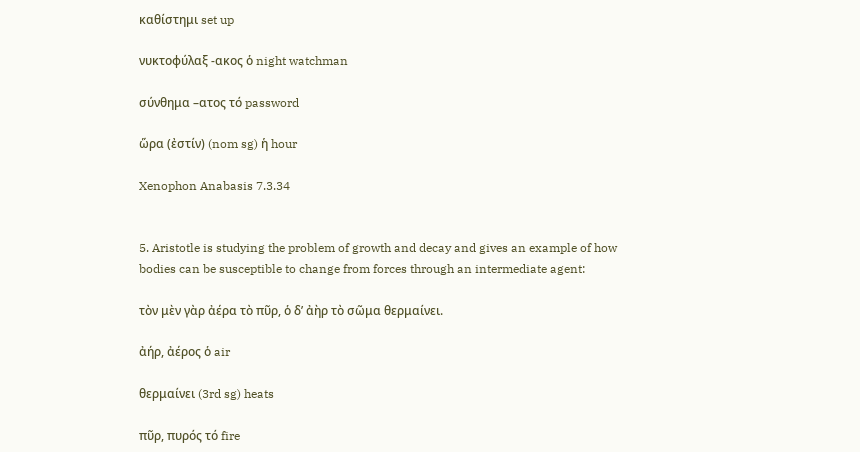καθίστημι set up

νυκτοφύλαξ -ακος ὁ night watchman

σύνθημα –ατος τό password

ὥρα (ἐστίν) (nom sg) ἡ hour

Xenophon Anabasis 7.3.34


5. Aristotle is studying the problem of growth and decay and gives an example of how bodies can be susceptible to change from forces through an intermediate agent:

τὸν μὲν γὰρ ἀέρα τὸ πῦρ, ὁ δ’ ἀὴρ τὸ σῶμα θερμαίνει.

ἀήρ, ἀέρος ὁ air

θερμαίνει (3rd sg) heats

πῦρ, πυρός τό fire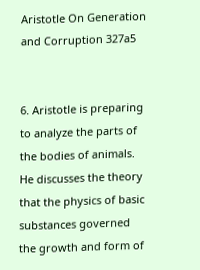Aristotle On Generation and Corruption 327a5


6. Aristotle is preparing to analyze the parts of the bodies of animals. He discusses the theory that the physics of basic substances governed the growth and form of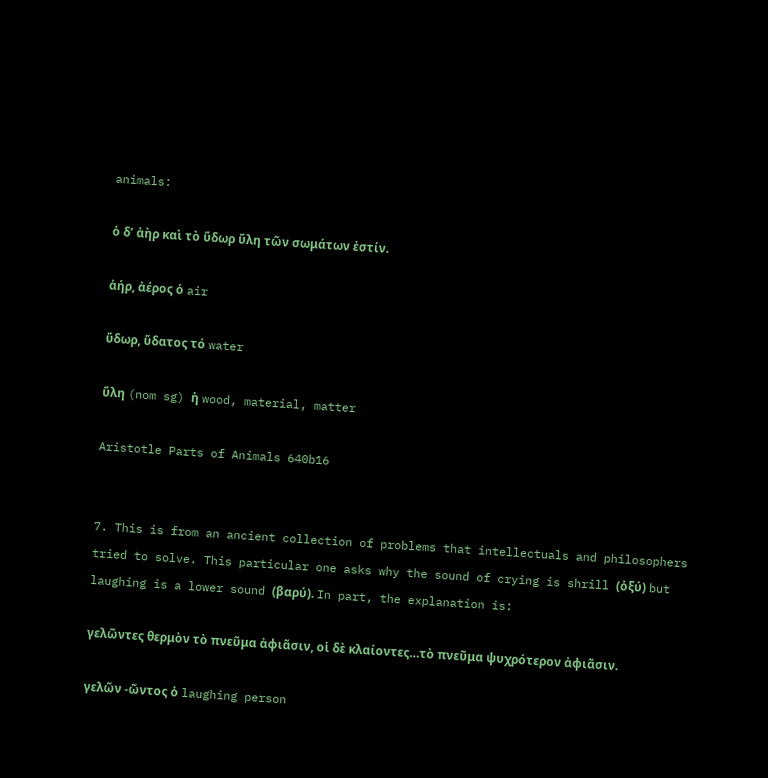animals:

ὁ δ’ ἀὴρ καὶ τὸ ὕδωρ ὕλη τῶν σωμάτων ἐστίν.

ἀήρ, ἀέρος ὁ air

ὕδωρ, ὕδατος τό water

ὕλη (nom sg) ἡ wood, material, matter

Aristotle Parts of Animals 640b16


7. This is from an ancient collection of problems that intellectuals and philosophers tried to solve. This particular one asks why the sound of crying is shrill (ὀξύ) but laughing is a lower sound (βαρύ). In part, the explanation is:

γελῶντες θερμὸν τὸ πνεῦμα ἀφιᾶσιν, οἱ δὲ κλαίοντες…τὸ πνεῦμα ψυχρότερον ἀφιᾶσιν.

γελῶν -ῶντος ὁ laughing person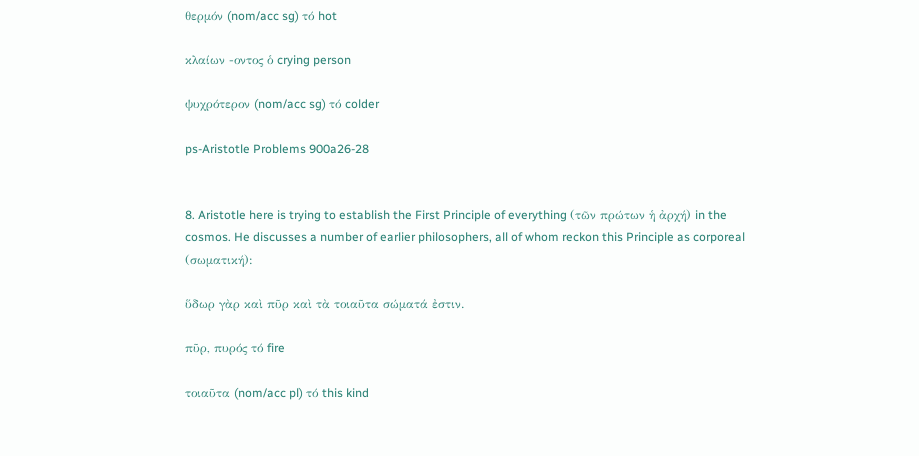θερμόν (nom/acc sg) τό hot

κλαίων -οντος ὁ crying person

ψυχρότερον (nom/acc sg) τό colder

ps-Aristotle Problems 900a26-28


8. Aristotle here is trying to establish the First Principle of everything (τῶν πρώτων ἡ ἀρχή) in the cosmos. He discusses a number of earlier philosophers, all of whom reckon this Principle as corporeal (σωματική):

ὕδωρ γὰρ καὶ πῦρ καὶ τὰ τοιαῦτα σώματά ἐστιν.

πῦρ, πυρός τό fire

τοιαῦτα (nom/acc pl) τό this kind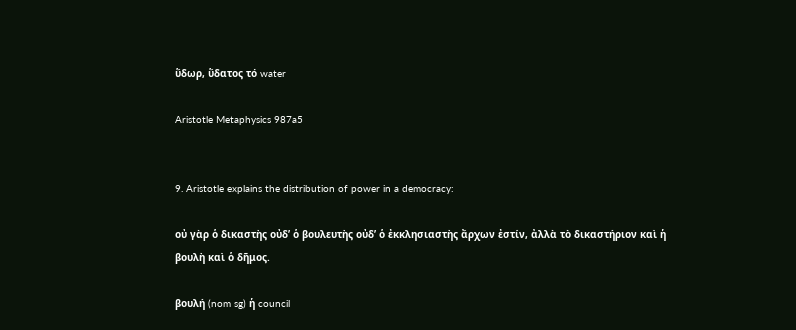ὕδωρ, ὕδατος τό water

Aristotle Metaphysics 987a5


9. Aristotle explains the distribution of power in a democracy:

οὐ γὰρ ὁ δικαστὴς οὐδ’ ὁ βουλευτὴς οὐδ’ ὁ ἐκκλησιαστὴς ἄρχων ἐστίν, ἀλλὰ τὸ δικαστήριον καὶ ἡ βουλὴ καὶ ὁ δῆμος.

βουλή (nom sg) ἡ council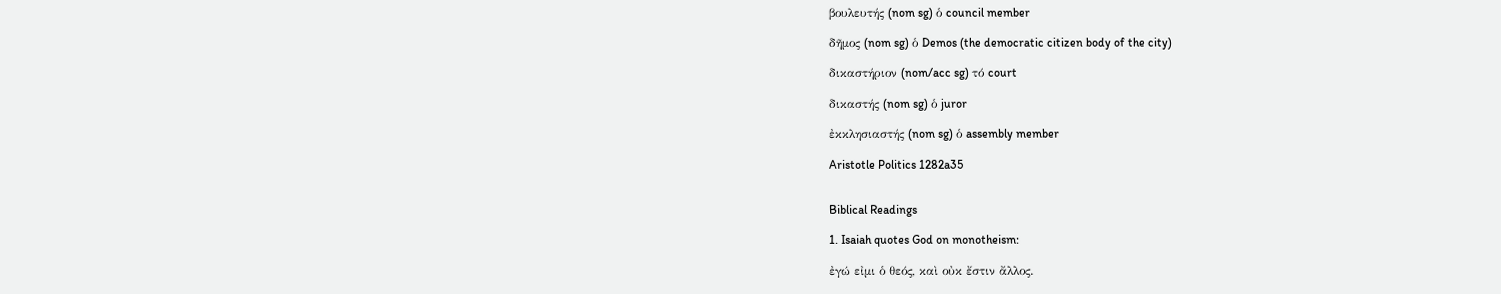βουλευτής (nom sg) ὁ council member

δῆμος (nom sg) ὁ Demos (the democratic citizen body of the city)

δικαστήριον (nom/acc sg) τό court

δικαστής (nom sg) ὁ juror

ἐκκλησιαστής (nom sg) ὁ assembly member

Aristotle Politics 1282a35


Biblical Readings

1. Isaiah quotes God on monotheism:

ἐγώ εἰμι ὁ θεός, καὶ οὐκ ἔστιν ἄλλος.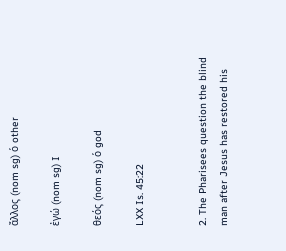ἄλλος (nom sg) ὁ other

ἐγώ (nom sg) I

θεός (nom sg) ὁ god

LXX Is. 45:22


2. The Pharisees question the blind man after Jesus has restored his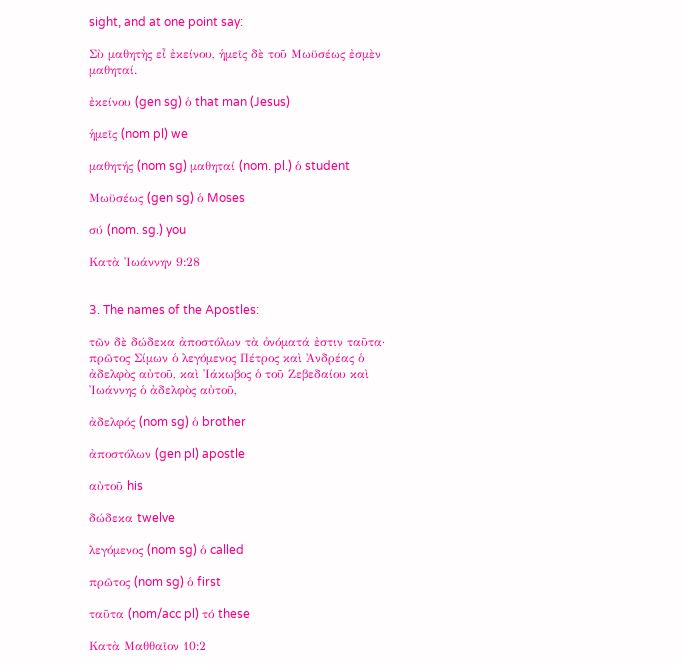sight, and at one point say:

Σὺ μαθητὴς εἶ ἐκείνου, ἡμεῖς δὲ τοῦ Μωϋσέως ἐσμὲν μαθηταί.

ἐκείνου (gen sg) ὁ that man (Jesus)

ἡμεῖς (nom pl) we

μαθητής (nom sg) μαθηταί (nom. pl.) ὁ student

Μωϋσέως (gen sg) ὁ Moses

σύ (nom. sg.) you

Κατὰ Ἰωάννην 9:28


3. The names of the Apostles:

τῶν δὲ δώδεκα ἀποστόλων τὰ ὀνόματά ἐστιν ταῦτα· πρῶτος Σίμων ὁ λεγόμενος Πέτρος καὶ Ἀνδρέας ὁ ἀδελφὸς αὐτοῦ, καὶ Ἰάκωβος ὁ τοῦ Ζεβεδαίου καὶ Ἰωάννης ὁ ἀδελφὸς αὐτοῦ,

ἀδελφός (nom sg) ὁ brother

ἀποστόλων (gen pl) apostle

αὐτοῦ his

δώδεκα twelve

λεγόμενος (nom sg) ὁ called

πρῶτος (nom sg) ὁ first

ταῦτα (nom/acc pl) τό these

Κατὰ Μαθθαῖον 10:2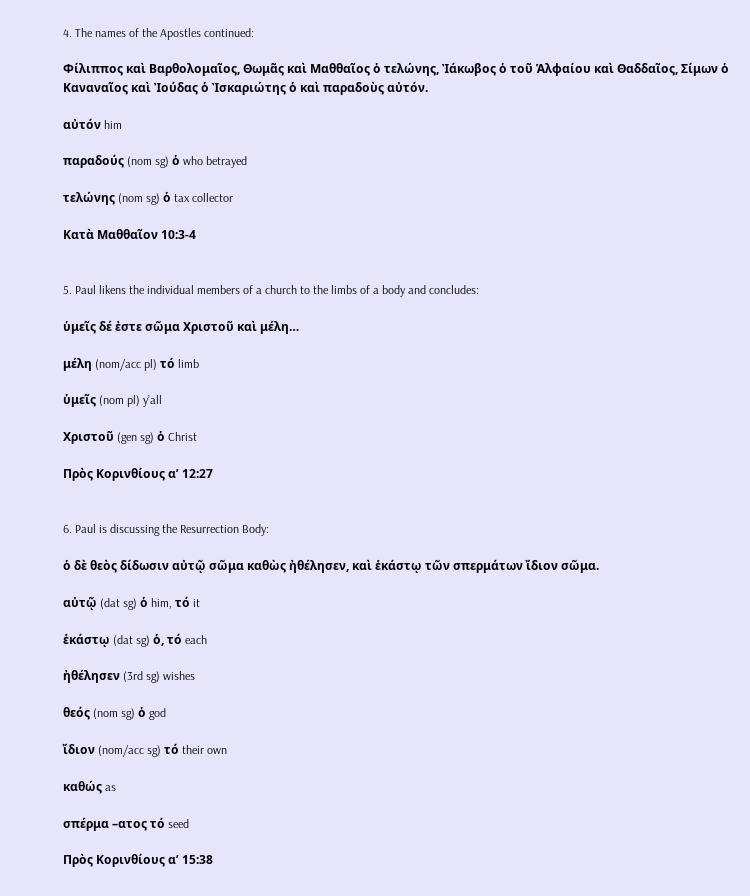4. The names of the Apostles continued:

Φίλιππος καὶ Βαρθολομαῖος, Θωμᾶς καὶ Μαθθαῖος ὁ τελώνης, Ἰάκωβος ὁ τοῦ Ἁλφαίου καὶ Θαδδαῖος, Σίμων ὁ Καναναῖος καὶ Ἰούδας ὁ Ἰσκαριώτης ὁ καὶ παραδοὺς αὐτόν.

αὐτόν him

παραδούς (nom sg) ὁ who betrayed

τελώνης (nom sg) ὁ tax collector

Κατὰ Μαθθαῖον 10:3-4


5. Paul likens the individual members of a church to the limbs of a body and concludes:

ὑμεῖς δέ ἐστε σῶμα Χριστοῦ καὶ μέλη…

μέλη (nom/acc pl) τό limb

ὑμεῖς (nom pl) y’all

Χριστοῦ (gen sg) ὁ Christ

Πρὸς Κορινθίους α’ 12:27


6. Paul is discussing the Resurrection Body:

ὁ δὲ θεὸς δίδωσιν αὐτῷ σῶμα καθὼς ἠθέλησεν, καὶ ἑκάστῳ τῶν σπερμάτων ἴδιον σῶμα.

αὐτῷ (dat sg) ὁ him, τό it

ἑκάστῳ (dat sg) ὁ, τό each

ἠθέλησεν (3rd sg) wishes

θεός (nom sg) ὁ god

ἴδιον (nom/acc sg) τό their own

καθώς as

σπέρμα –ατος τό seed

Πρὸς Κορινθίους α’ 15:38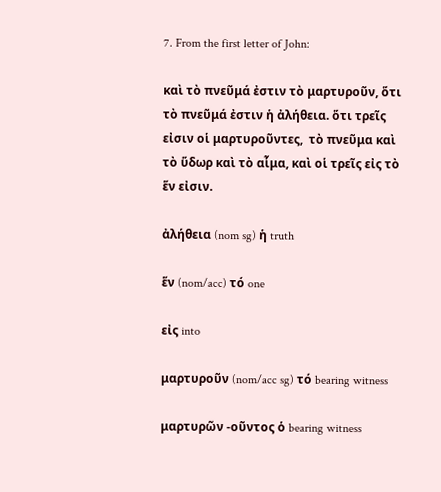7. From the first letter of John:

καὶ τὸ πνεῦμά ἐστιν τὸ μαρτυροῦν, ὅτι τὸ πνεῦμά ἐστιν ἡ ἀλήθεια. ὅτι τρεῖς εἰσιν οἱ μαρτυροῦντες,  τὸ πνεῦμα καὶ τὸ ὕδωρ καὶ τὸ αἷμα, καὶ οἱ τρεῖς εἰς τὸ ἕν εἰσιν.

ἀλήθεια (nom sg) ἡ truth

ἕν (nom/acc) τό one

εἰς into

μαρτυροῦν (nom/acc sg) τό bearing witness

μαρτυρῶν -οῦντος ὁ bearing witness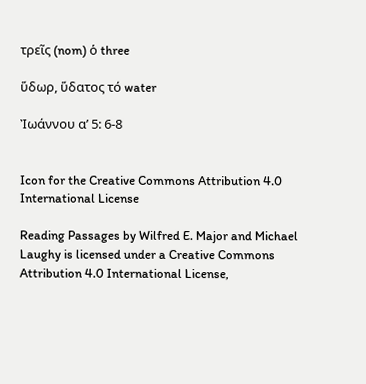τρεῖς (nom) ὁ three

ὕδωρ, ὕδατος τό water

Ἰωάννου α’ 5: 6-8


Icon for the Creative Commons Attribution 4.0 International License

Reading Passages by Wilfred E. Major and Michael Laughy is licensed under a Creative Commons Attribution 4.0 International License,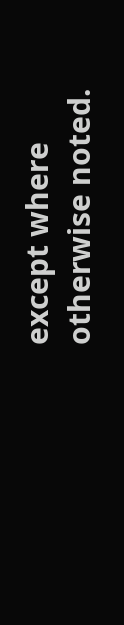except where otherwise noted.